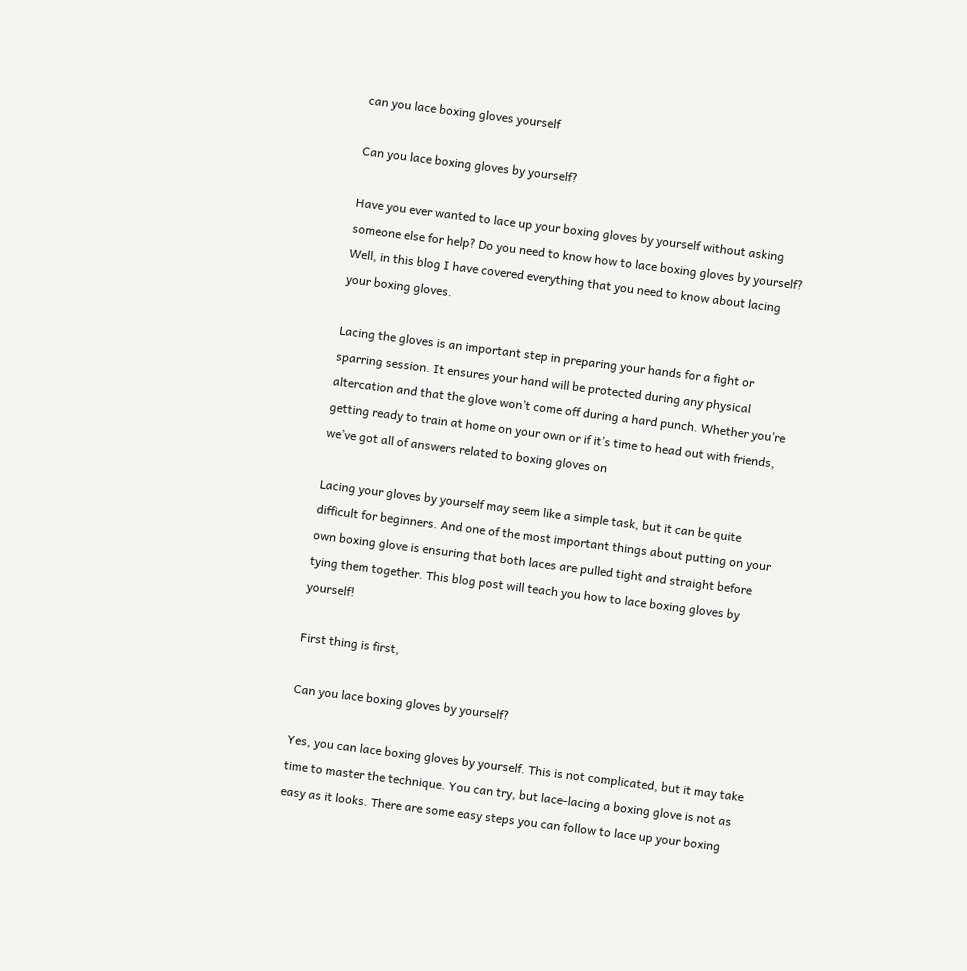can you lace boxing gloves yourself

Can you lace boxing gloves by yourself?

Have you ever wanted to lace up your boxing gloves by yourself without asking someone else for help? Do you need to know how to lace boxing gloves by yourself? Well, in this blog I have covered everything that you need to know about lacing your boxing gloves.

Lacing the gloves is an important step in preparing your hands for a fight or sparring session. It ensures your hand will be protected during any physical altercation and that the glove won’t come off during a hard punch. Whether you’re getting ready to train at home on your own or if it’s time to head out with friends, we’ve got all of answers related to boxing gloves on

Lacing your gloves by yourself may seem like a simple task, but it can be quite difficult for beginners. And one of the most important things about putting on your own boxing glove is ensuring that both laces are pulled tight and straight before tying them together. This blog post will teach you how to lace boxing gloves by yourself!

First thing is first,

Can you lace boxing gloves by yourself?

Yes, you can lace boxing gloves by yourself. This is not complicated, but it may take time to master the technique. You can try, but lace-lacing a boxing glove is not as easy as it looks. There are some easy steps you can follow to lace up your boxing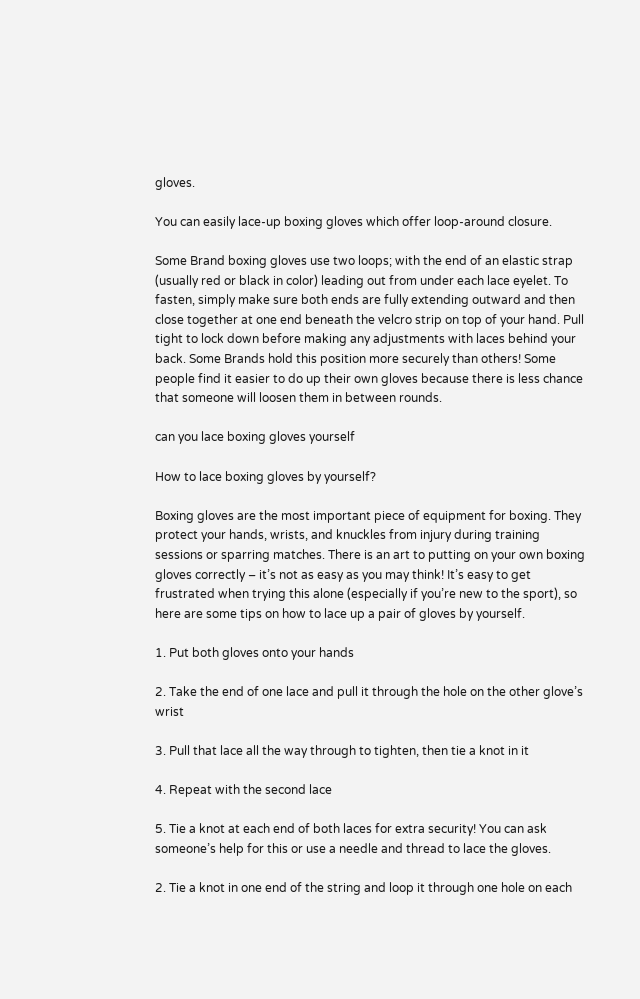gloves.

You can easily lace-up boxing gloves which offer loop-around closure.

Some Brand boxing gloves use two loops; with the end of an elastic strap (usually red or black in color) leading out from under each lace eyelet. To fasten, simply make sure both ends are fully extending outward and then close together at one end beneath the velcro strip on top of your hand. Pull tight to lock down before making any adjustments with laces behind your back. Some Brands hold this position more securely than others! Some people find it easier to do up their own gloves because there is less chance that someone will loosen them in between rounds.

can you lace boxing gloves yourself

How to lace boxing gloves by yourself?

Boxing gloves are the most important piece of equipment for boxing. They protect your hands, wrists, and knuckles from injury during training sessions or sparring matches. There is an art to putting on your own boxing gloves correctly – it’s not as easy as you may think! It’s easy to get frustrated when trying this alone (especially if you’re new to the sport), so here are some tips on how to lace up a pair of gloves by yourself.

1. Put both gloves onto your hands

2. Take the end of one lace and pull it through the hole on the other glove’s wrist

3. Pull that lace all the way through to tighten, then tie a knot in it

4. Repeat with the second lace

5. Tie a knot at each end of both laces for extra security! You can ask someone’s help for this or use a needle and thread to lace the gloves.

2. Tie a knot in one end of the string and loop it through one hole on each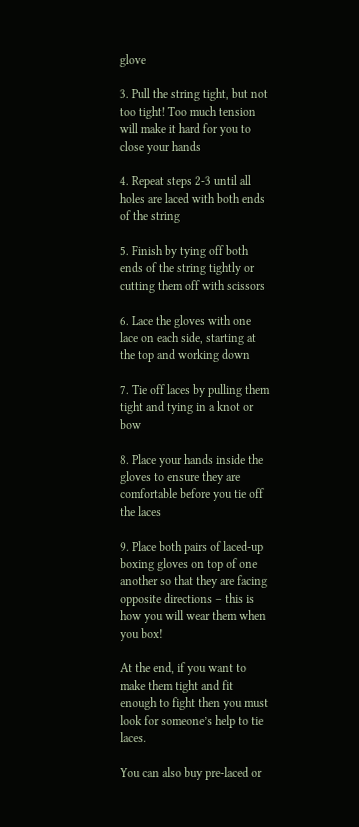glove

3. Pull the string tight, but not too tight! Too much tension will make it hard for you to close your hands

4. Repeat steps 2-3 until all holes are laced with both ends of the string

5. Finish by tying off both ends of the string tightly or cutting them off with scissors

6. Lace the gloves with one lace on each side, starting at the top and working down

7. Tie off laces by pulling them tight and tying in a knot or bow

8. Place your hands inside the gloves to ensure they are comfortable before you tie off the laces

9. Place both pairs of laced-up boxing gloves on top of one another so that they are facing opposite directions – this is how you will wear them when you box!

At the end, if you want to make them tight and fit enough to fight then you must look for someone’s help to tie laces.

You can also buy pre-laced or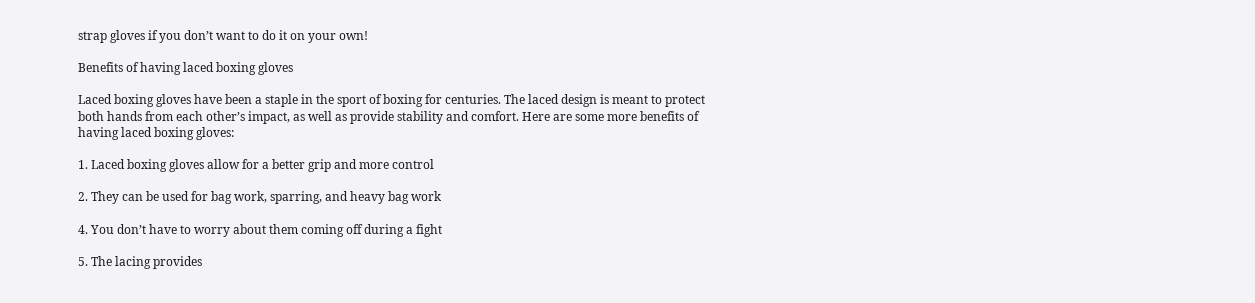strap gloves if you don’t want to do it on your own!

Benefits of having laced boxing gloves

Laced boxing gloves have been a staple in the sport of boxing for centuries. The laced design is meant to protect both hands from each other’s impact, as well as provide stability and comfort. Here are some more benefits of having laced boxing gloves:

1. Laced boxing gloves allow for a better grip and more control

2. They can be used for bag work, sparring, and heavy bag work

4. You don’t have to worry about them coming off during a fight

5. The lacing provides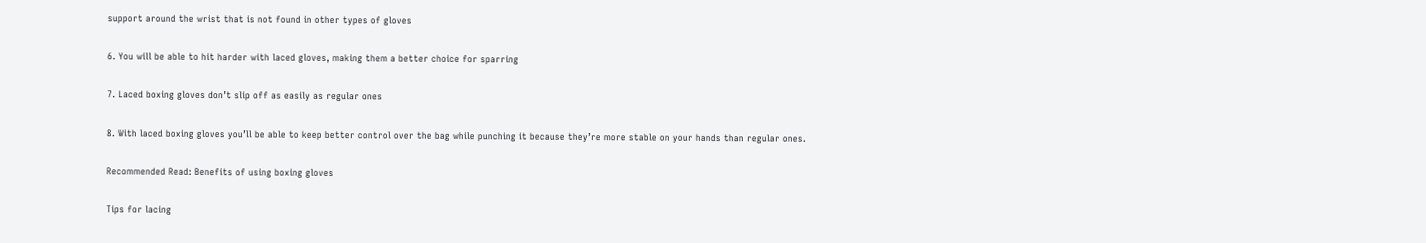support around the wrist that is not found in other types of gloves

6. You will be able to hit harder with laced gloves, making them a better choice for sparring

7. Laced boxing gloves don’t slip off as easily as regular ones

8. With laced boxing gloves you’ll be able to keep better control over the bag while punching it because they’re more stable on your hands than regular ones.

Recommended Read: Benefits of using boxing gloves

Tips for lacing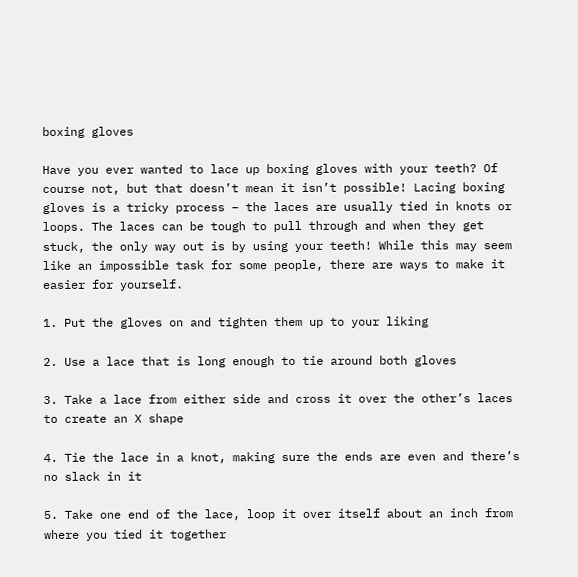boxing gloves

Have you ever wanted to lace up boxing gloves with your teeth? Of course not, but that doesn’t mean it isn’t possible! Lacing boxing gloves is a tricky process – the laces are usually tied in knots or loops. The laces can be tough to pull through and when they get stuck, the only way out is by using your teeth! While this may seem like an impossible task for some people, there are ways to make it easier for yourself.

1. Put the gloves on and tighten them up to your liking

2. Use a lace that is long enough to tie around both gloves

3. Take a lace from either side and cross it over the other’s laces to create an X shape

4. Tie the lace in a knot, making sure the ends are even and there’s no slack in it

5. Take one end of the lace, loop it over itself about an inch from where you tied it together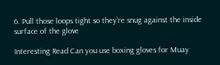6. Pull those loops tight so they’re snug against the inside surface of the glove

Interesting Read Can you use boxing gloves for Muay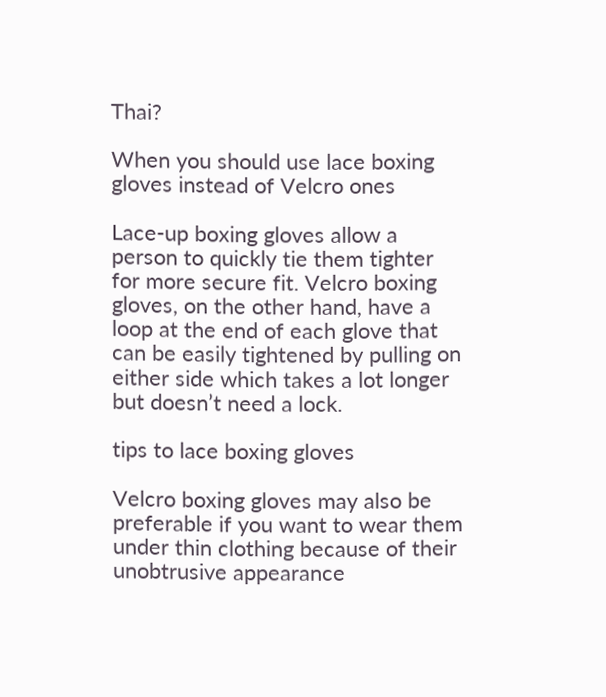Thai?

When you should use lace boxing gloves instead of Velcro ones

Lace-up boxing gloves allow a person to quickly tie them tighter for more secure fit. Velcro boxing gloves, on the other hand, have a loop at the end of each glove that can be easily tightened by pulling on either side which takes a lot longer but doesn’t need a lock.

tips to lace boxing gloves

Velcro boxing gloves may also be preferable if you want to wear them under thin clothing because of their unobtrusive appearance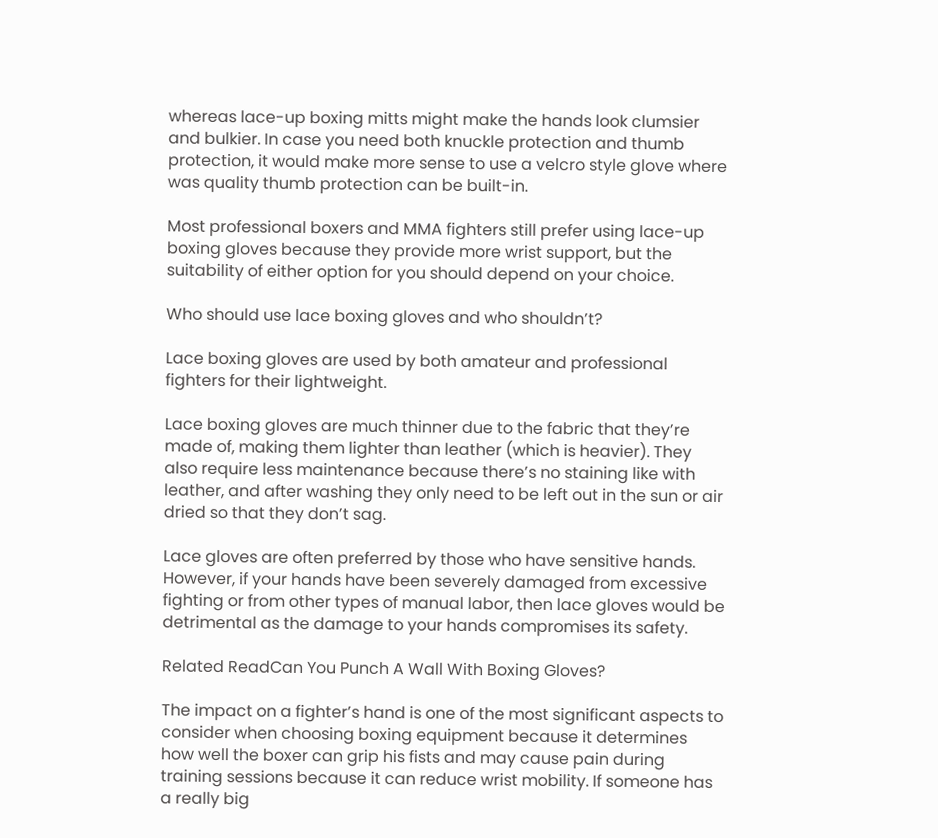whereas lace-up boxing mitts might make the hands look clumsier and bulkier. In case you need both knuckle protection and thumb protection, it would make more sense to use a velcro style glove where was quality thumb protection can be built-in.

Most professional boxers and MMA fighters still prefer using lace-up boxing gloves because they provide more wrist support, but the suitability of either option for you should depend on your choice.

Who should use lace boxing gloves and who shouldn’t?

Lace boxing gloves are used by both amateur and professional fighters for their lightweight.

Lace boxing gloves are much thinner due to the fabric that they’re made of, making them lighter than leather (which is heavier). They also require less maintenance because there’s no staining like with leather, and after washing they only need to be left out in the sun or air dried so that they don’t sag.

Lace gloves are often preferred by those who have sensitive hands. However, if your hands have been severely damaged from excessive fighting or from other types of manual labor, then lace gloves would be detrimental as the damage to your hands compromises its safety.

Related ReadCan You Punch A Wall With Boxing Gloves?

The impact on a fighter’s hand is one of the most significant aspects to consider when choosing boxing equipment because it determines how well the boxer can grip his fists and may cause pain during training sessions because it can reduce wrist mobility. If someone has a really big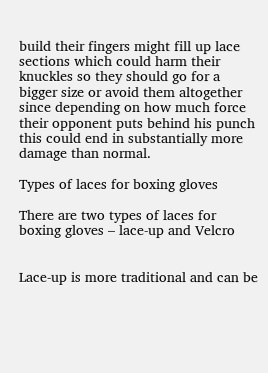build their fingers might fill up lace sections which could harm their knuckles so they should go for a bigger size or avoid them altogether since depending on how much force their opponent puts behind his punch this could end in substantially more damage than normal.

Types of laces for boxing gloves

There are two types of laces for boxing gloves – lace-up and Velcro


Lace-up is more traditional and can be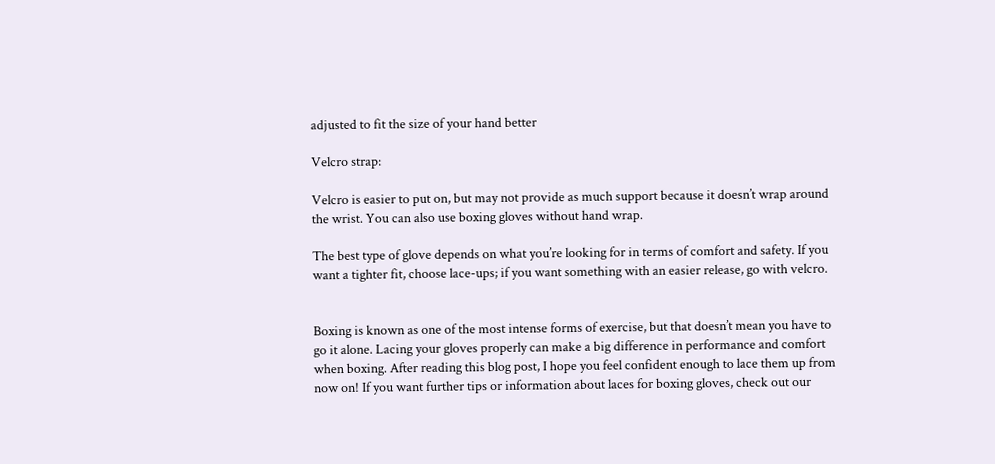adjusted to fit the size of your hand better

Velcro strap:

Velcro is easier to put on, but may not provide as much support because it doesn’t wrap around the wrist. You can also use boxing gloves without hand wrap.

The best type of glove depends on what you’re looking for in terms of comfort and safety. If you want a tighter fit, choose lace-ups; if you want something with an easier release, go with velcro.


Boxing is known as one of the most intense forms of exercise, but that doesn’t mean you have to go it alone. Lacing your gloves properly can make a big difference in performance and comfort when boxing. After reading this blog post, I hope you feel confident enough to lace them up from now on! If you want further tips or information about laces for boxing gloves, check out our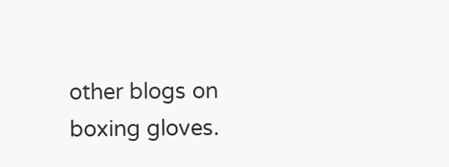other blogs on boxing gloves.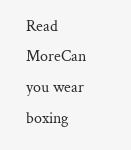Read MoreCan you wear boxing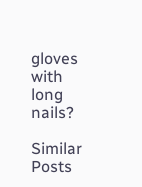gloves with long nails?

Similar Posts